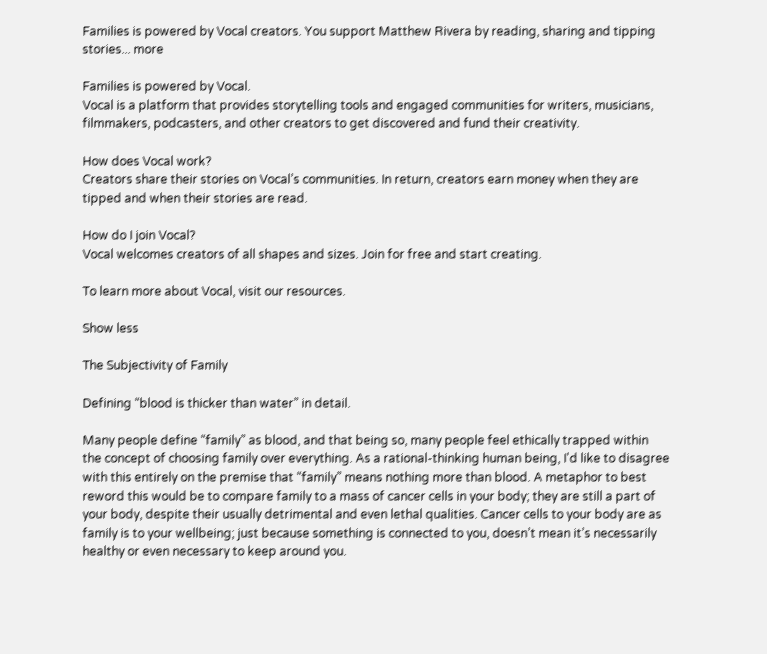Families is powered by Vocal creators. You support Matthew Rivera by reading, sharing and tipping stories... more

Families is powered by Vocal.
Vocal is a platform that provides storytelling tools and engaged communities for writers, musicians, filmmakers, podcasters, and other creators to get discovered and fund their creativity.

How does Vocal work?
Creators share their stories on Vocal’s communities. In return, creators earn money when they are tipped and when their stories are read.

How do I join Vocal?
Vocal welcomes creators of all shapes and sizes. Join for free and start creating.

To learn more about Vocal, visit our resources.

Show less

The Subjectivity of Family

Defining “blood is thicker than water” in detail.

Many people define “family” as blood, and that being so, many people feel ethically trapped within the concept of choosing family over everything. As a rational-thinking human being, I'd like to disagree with this entirely on the premise that “family” means nothing more than blood. A metaphor to best reword this would be to compare family to a mass of cancer cells in your body; they are still a part of your body, despite their usually detrimental and even lethal qualities. Cancer cells to your body are as family is to your wellbeing; just because something is connected to you, doesn’t mean it’s necessarily healthy or even necessary to keep around you.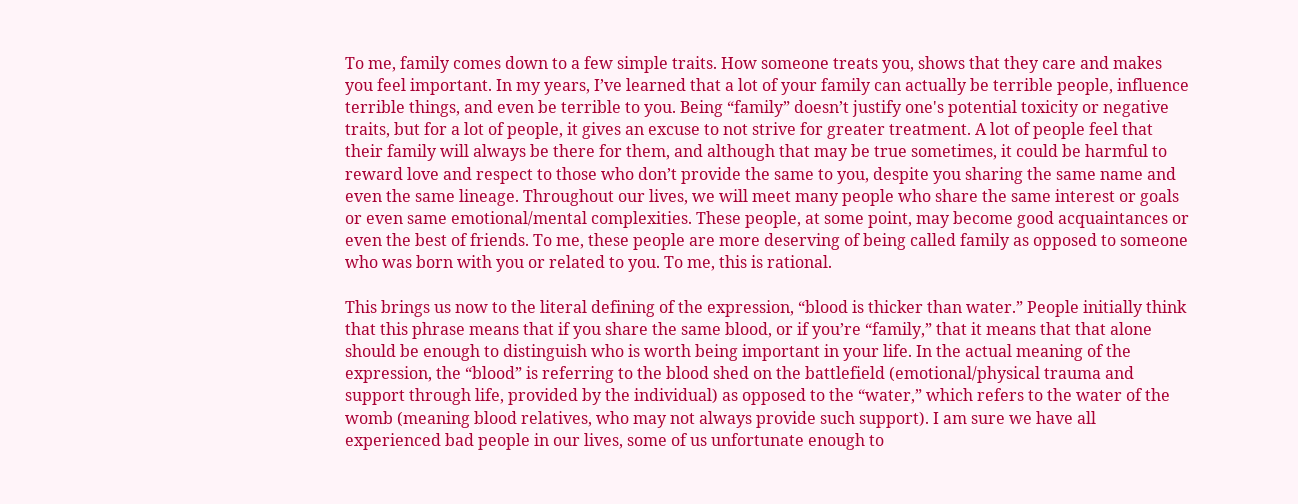To me, family comes down to a few simple traits. How someone treats you, shows that they care and makes you feel important. In my years, I’ve learned that a lot of your family can actually be terrible people, influence terrible things, and even be terrible to you. Being “family” doesn’t justify one's potential toxicity or negative traits, but for a lot of people, it gives an excuse to not strive for greater treatment. A lot of people feel that their family will always be there for them, and although that may be true sometimes, it could be harmful to reward love and respect to those who don’t provide the same to you, despite you sharing the same name and even the same lineage. Throughout our lives, we will meet many people who share the same interest or goals or even same emotional/mental complexities. These people, at some point, may become good acquaintances or even the best of friends. To me, these people are more deserving of being called family as opposed to someone who was born with you or related to you. To me, this is rational.

This brings us now to the literal defining of the expression, “blood is thicker than water.” People initially think that this phrase means that if you share the same blood, or if you’re “family,” that it means that that alone should be enough to distinguish who is worth being important in your life. In the actual meaning of the expression, the “blood” is referring to the blood shed on the battlefield (emotional/physical trauma and support through life, provided by the individual) as opposed to the “water,” which refers to the water of the womb (meaning blood relatives, who may not always provide such support). I am sure we have all experienced bad people in our lives, some of us unfortunate enough to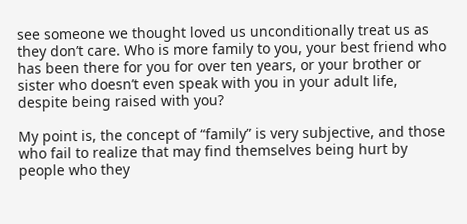see someone we thought loved us unconditionally treat us as they don’t care. Who is more family to you, your best friend who has been there for you for over ten years, or your brother or sister who doesn’t even speak with you in your adult life, despite being raised with you?

My point is, the concept of “family” is very subjective, and those who fail to realize that may find themselves being hurt by people who they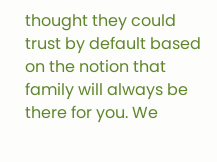thought they could trust by default based on the notion that family will always be there for you. We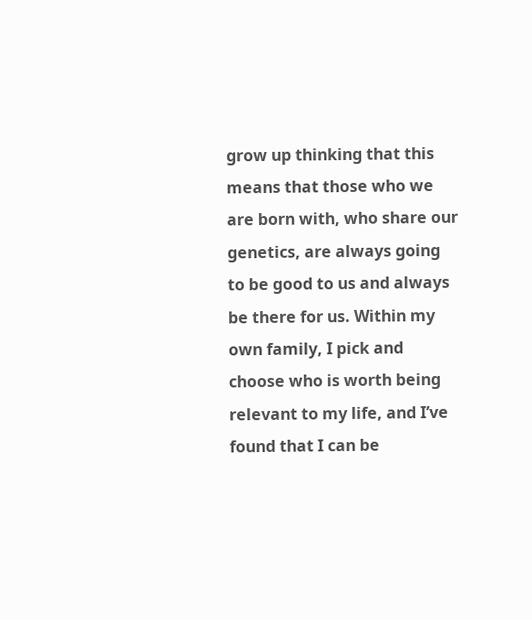grow up thinking that this means that those who we are born with, who share our genetics, are always going to be good to us and always be there for us. Within my own family, I pick and choose who is worth being relevant to my life, and I’ve found that I can be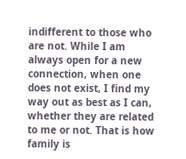indifferent to those who are not. While I am always open for a new connection, when one does not exist, I find my way out as best as I can, whether they are related to me or not. That is how family is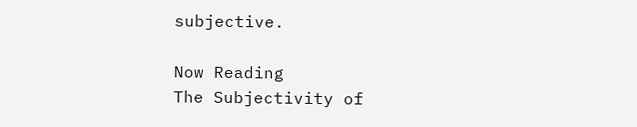subjective.

Now Reading
The Subjectivity of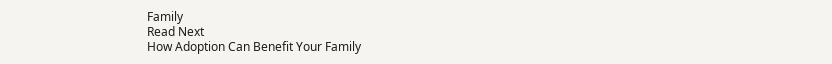Family
Read Next
How Adoption Can Benefit Your Family